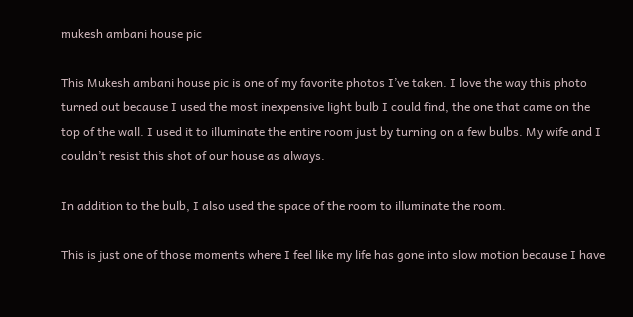mukesh ambani house pic

This Mukesh ambani house pic is one of my favorite photos I’ve taken. I love the way this photo turned out because I used the most inexpensive light bulb I could find, the one that came on the top of the wall. I used it to illuminate the entire room just by turning on a few bulbs. My wife and I couldn’t resist this shot of our house as always.

In addition to the bulb, I also used the space of the room to illuminate the room.

This is just one of those moments where I feel like my life has gone into slow motion because I have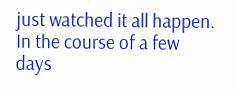just watched it all happen. In the course of a few days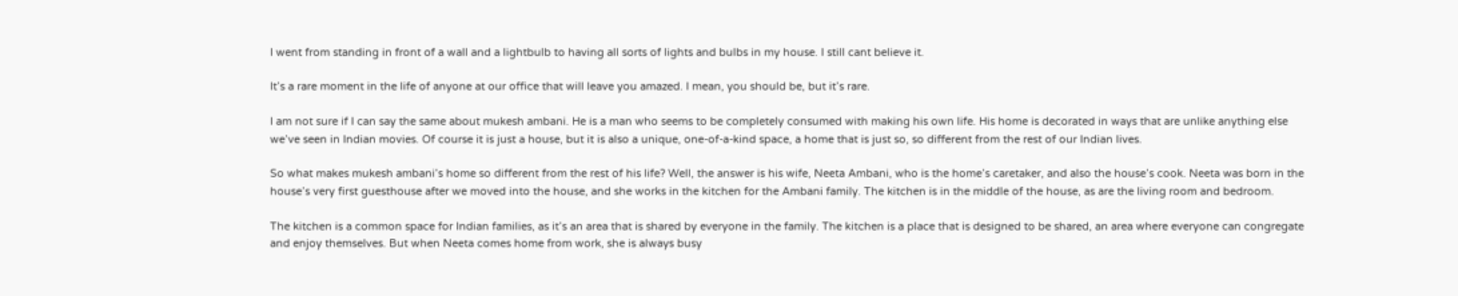I went from standing in front of a wall and a lightbulb to having all sorts of lights and bulbs in my house. I still cant believe it.

It’s a rare moment in the life of anyone at our office that will leave you amazed. I mean, you should be, but it’s rare.

I am not sure if I can say the same about mukesh ambani. He is a man who seems to be completely consumed with making his own life. His home is decorated in ways that are unlike anything else we’ve seen in Indian movies. Of course it is just a house, but it is also a unique, one-of-a-kind space, a home that is just so, so different from the rest of our Indian lives.

So what makes mukesh ambani’s home so different from the rest of his life? Well, the answer is his wife, Neeta Ambani, who is the home’s caretaker, and also the house’s cook. Neeta was born in the house’s very first guesthouse after we moved into the house, and she works in the kitchen for the Ambani family. The kitchen is in the middle of the house, as are the living room and bedroom.

The kitchen is a common space for Indian families, as it’s an area that is shared by everyone in the family. The kitchen is a place that is designed to be shared, an area where everyone can congregate and enjoy themselves. But when Neeta comes home from work, she is always busy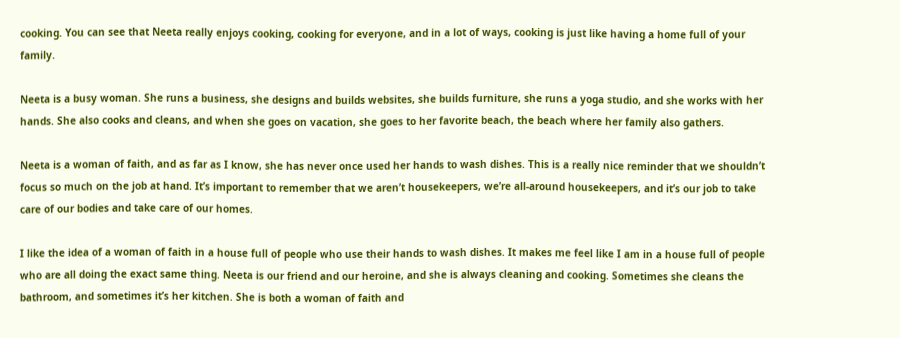cooking. You can see that Neeta really enjoys cooking, cooking for everyone, and in a lot of ways, cooking is just like having a home full of your family.

Neeta is a busy woman. She runs a business, she designs and builds websites, she builds furniture, she runs a yoga studio, and she works with her hands. She also cooks and cleans, and when she goes on vacation, she goes to her favorite beach, the beach where her family also gathers.

Neeta is a woman of faith, and as far as I know, she has never once used her hands to wash dishes. This is a really nice reminder that we shouldn’t focus so much on the job at hand. It’s important to remember that we aren’t housekeepers, we’re all-around housekeepers, and it’s our job to take care of our bodies and take care of our homes.

I like the idea of a woman of faith in a house full of people who use their hands to wash dishes. It makes me feel like I am in a house full of people who are all doing the exact same thing. Neeta is our friend and our heroine, and she is always cleaning and cooking. Sometimes she cleans the bathroom, and sometimes it’s her kitchen. She is both a woman of faith and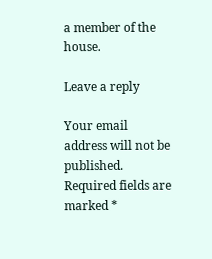a member of the house.

Leave a reply

Your email address will not be published. Required fields are marked *